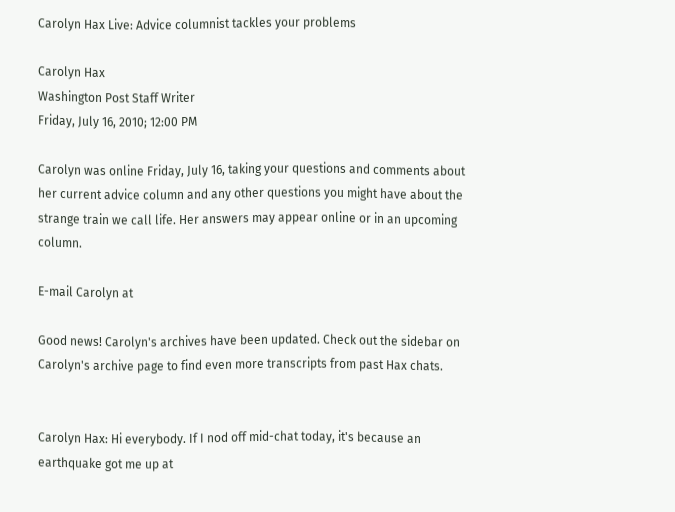Carolyn Hax Live: Advice columnist tackles your problems

Carolyn Hax
Washington Post Staff Writer
Friday, July 16, 2010; 12:00 PM

Carolyn was online Friday, July 16, taking your questions and comments about her current advice column and any other questions you might have about the strange train we call life. Her answers may appear online or in an upcoming column.

E-mail Carolyn at

Good news! Carolyn's archives have been updated. Check out the sidebar on Carolyn's archive page to find even more transcripts from past Hax chats.


Carolyn Hax: Hi everybody. If I nod off mid-chat today, it's because an earthquake got me up at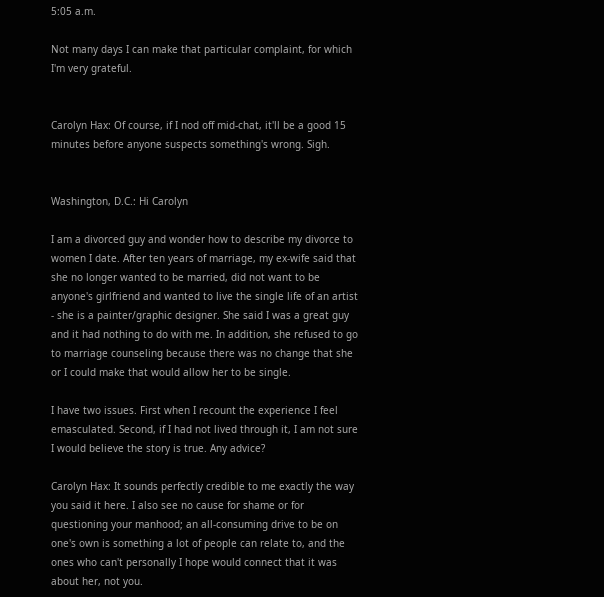5:05 a.m.

Not many days I can make that particular complaint, for which I'm very grateful.


Carolyn Hax: Of course, if I nod off mid-chat, it'll be a good 15 minutes before anyone suspects something's wrong. Sigh.


Washington, D.C.: Hi Carolyn

I am a divorced guy and wonder how to describe my divorce to women I date. After ten years of marriage, my ex-wife said that she no longer wanted to be married, did not want to be anyone's girlfriend and wanted to live the single life of an artist - she is a painter/graphic designer. She said I was a great guy and it had nothing to do with me. In addition, she refused to go to marriage counseling because there was no change that she or I could make that would allow her to be single.

I have two issues. First when I recount the experience I feel emasculated. Second, if I had not lived through it, I am not sure I would believe the story is true. Any advice?

Carolyn Hax: It sounds perfectly credible to me exactly the way you said it here. I also see no cause for shame or for questioning your manhood; an all-consuming drive to be on one's own is something a lot of people can relate to, and the ones who can't personally I hope would connect that it was about her, not you.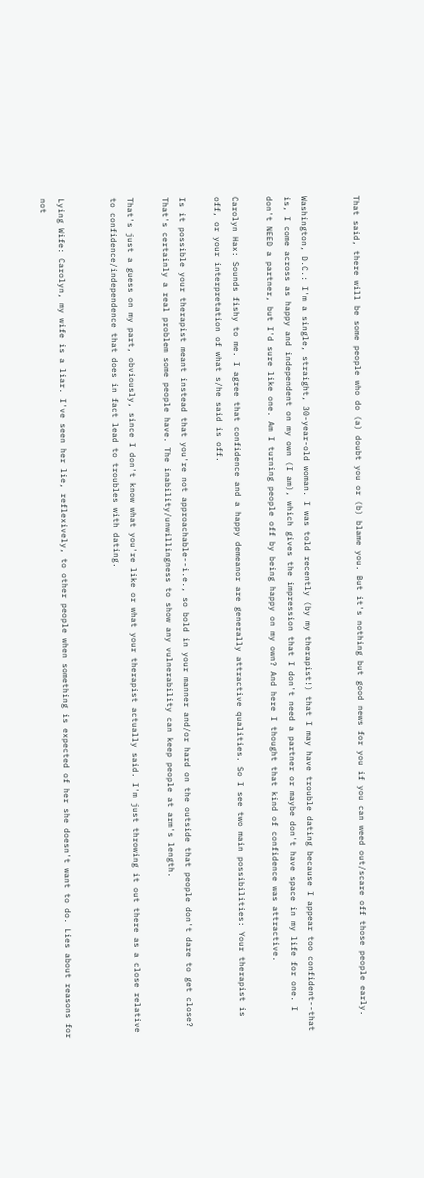That said, there will be some people who do (a) doubt you or (b) blame you. But it's nothing but good news for you if you can weed out/scare off those people early.


Washington, D.C.: I'm a single, straight, 30-year-old woman. I was told recently (by my therapist!) that I may have trouble dating because I appear too confident--that is, I come across as happy and independent on my own (I am), which gives the impression that I don't need a partner or maybe don't have space in my life for one. I don't NEED a partner, but I'd sure like one. Am I turning people off by being happy on my own? And here I thought that kind of confidence was attractive.

Carolyn Hax: Sounds fishy to me. I agree that confidence and a happy demeanor are generally attractive qualities. So I see two main possibilities: Your therapist is off, or your interpretation of what s/he said is off.

Is it possible your therapist meant instead that you're not approachable--i.e., so bold in your manner and/or hard on the outside that people don't dare to get close? That's certainly a real problem some people have. The inability/unwillingness to show any vulnerability can keep people at arm's length.

That's just a guess on my part, obviously, since I don't know what you're like or what your therapist actually said. I'm just throwing it out there as a close relative to confidence/independence that does in fact lead to troubles with dating.


Lying Wife: Carolyn, my wife is a liar. I've seen her lie, reflexively, to other people when something is expected of her she doesn't want to do. Lies about reasons for not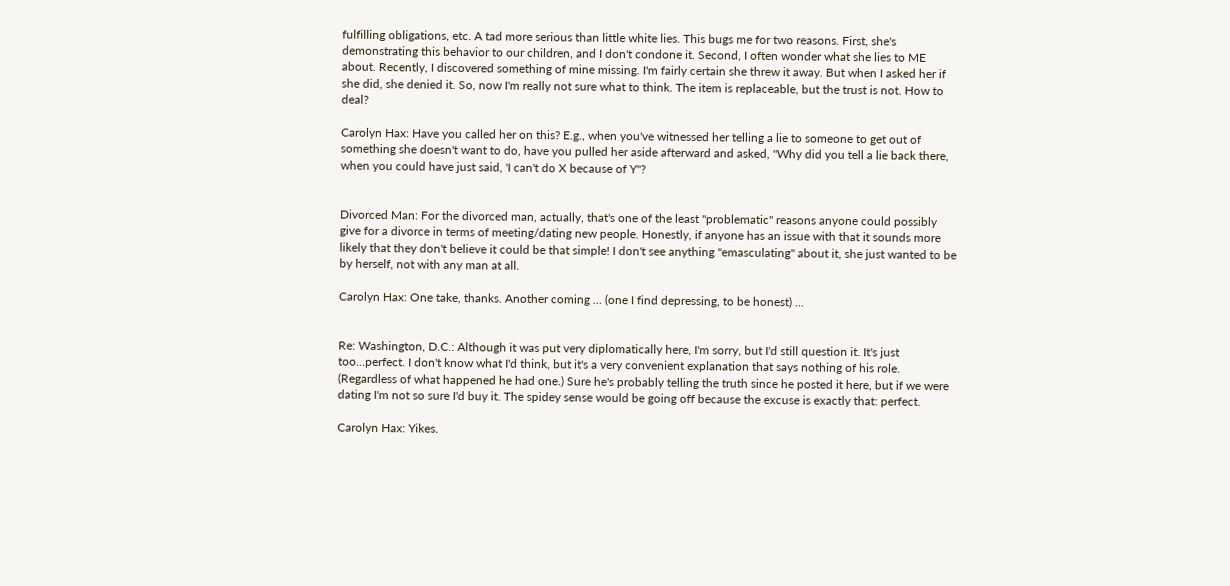fulfilling obligations, etc. A tad more serious than little white lies. This bugs me for two reasons. First, she's demonstrating this behavior to our children, and I don't condone it. Second, I often wonder what she lies to ME about. Recently, I discovered something of mine missing. I'm fairly certain she threw it away. But when I asked her if she did, she denied it. So, now I'm really not sure what to think. The item is replaceable, but the trust is not. How to deal?

Carolyn Hax: Have you called her on this? E.g., when you've witnessed her telling a lie to someone to get out of something she doesn't want to do, have you pulled her aside afterward and asked, "Why did you tell a lie back there, when you could have just said, 'I can't do X because of Y"?


Divorced Man: For the divorced man, actually, that's one of the least "problematic" reasons anyone could possibly give for a divorce in terms of meeting/dating new people. Honestly, if anyone has an issue with that it sounds more likely that they don't believe it could be that simple! I don't see anything "emasculating" about it, she just wanted to be by herself, not with any man at all.

Carolyn Hax: One take, thanks. Another coming ... (one I find depressing, to be honest) ...


Re: Washington, D.C.: Although it was put very diplomatically here, I'm sorry, but I'd still question it. It's just too...perfect. I don't know what I'd think, but it's a very convenient explanation that says nothing of his role. (Regardless of what happened he had one.) Sure he's probably telling the truth since he posted it here, but if we were dating I'm not so sure I'd buy it. The spidey sense would be going off because the excuse is exactly that: perfect.

Carolyn Hax: Yikes.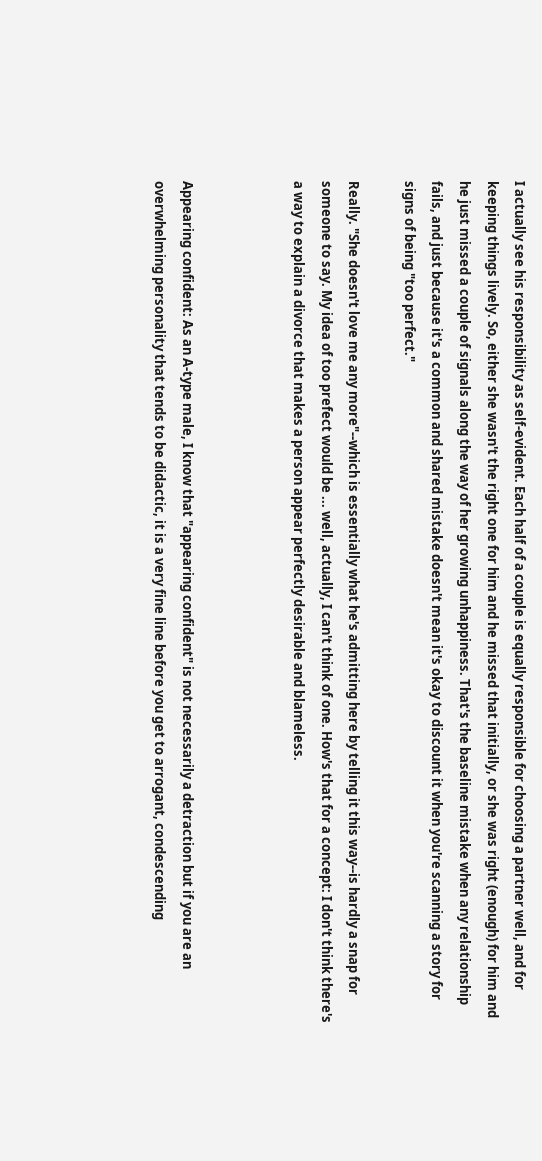I actually see his responsibility as self-evident. Each half of a couple is equally responsible for choosing a partner well, and for keeping things lively. So, either she wasn't the right one for him and he missed that initially, or she was right (enough) for him and he just missed a couple of signals along the way of her growing unhappiness. That's the baseline mistake when any relationship fails, and just because it's a common and shared mistake doesn't mean it's okay to discount it when you're scanning a story for signs of being "too perfect."

Really. "She doesn't love me any more"--which is essentially what he's admitting here by telling it this way--is hardly a snap for someone to say. My idea of too prefect would be ... well, actually, I can't think of one. How's that for a concept: I don't think there's a way to explain a divorce that makes a person appear perfectly desirable and blameless.



Appearing confident: As an A-type male, I know that "appearing confident" is not necessarily a detraction but if you are an overwhelming personality that tends to be didactic, it is a very fine line before you get to arrogant, condescending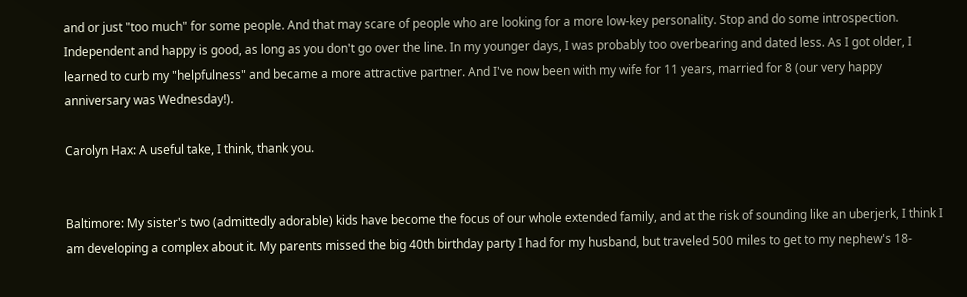and or just "too much" for some people. And that may scare of people who are looking for a more low-key personality. Stop and do some introspection. Independent and happy is good, as long as you don't go over the line. In my younger days, I was probably too overbearing and dated less. As I got older, I learned to curb my "helpfulness" and became a more attractive partner. And I've now been with my wife for 11 years, married for 8 (our very happy anniversary was Wednesday!).

Carolyn Hax: A useful take, I think, thank you.


Baltimore: My sister's two (admittedly adorable) kids have become the focus of our whole extended family, and at the risk of sounding like an uberjerk, I think I am developing a complex about it. My parents missed the big 40th birthday party I had for my husband, but traveled 500 miles to get to my nephew's 18-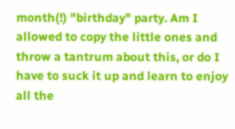month(!) "birthday" party. Am I allowed to copy the little ones and throw a tantrum about this, or do I have to suck it up and learn to enjoy all the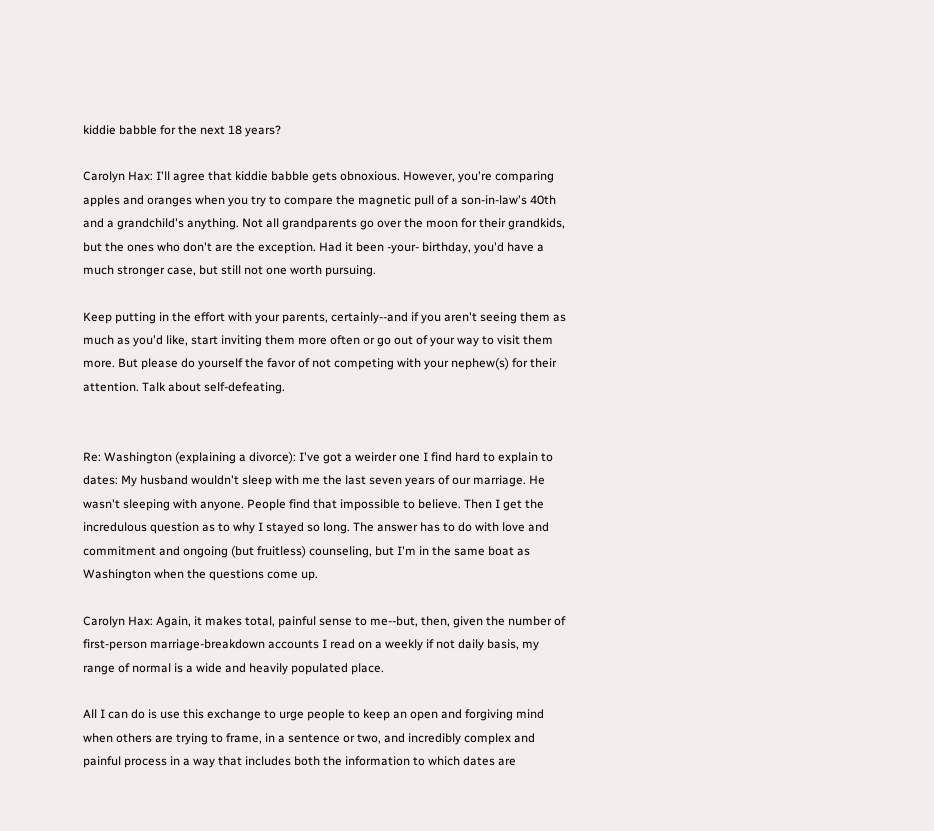kiddie babble for the next 18 years?

Carolyn Hax: I'll agree that kiddie babble gets obnoxious. However, you're comparing apples and oranges when you try to compare the magnetic pull of a son-in-law's 40th and a grandchild's anything. Not all grandparents go over the moon for their grandkids, but the ones who don't are the exception. Had it been -your- birthday, you'd have a much stronger case, but still not one worth pursuing.

Keep putting in the effort with your parents, certainly--and if you aren't seeing them as much as you'd like, start inviting them more often or go out of your way to visit them more. But please do yourself the favor of not competing with your nephew(s) for their attention. Talk about self-defeating.


Re: Washington (explaining a divorce): I've got a weirder one I find hard to explain to dates: My husband wouldn't sleep with me the last seven years of our marriage. He wasn't sleeping with anyone. People find that impossible to believe. Then I get the incredulous question as to why I stayed so long. The answer has to do with love and commitment and ongoing (but fruitless) counseling, but I'm in the same boat as Washington when the questions come up.

Carolyn Hax: Again, it makes total, painful sense to me--but, then, given the number of first-person marriage-breakdown accounts I read on a weekly if not daily basis, my range of normal is a wide and heavily populated place.

All I can do is use this exchange to urge people to keep an open and forgiving mind when others are trying to frame, in a sentence or two, and incredibly complex and painful process in a way that includes both the information to which dates are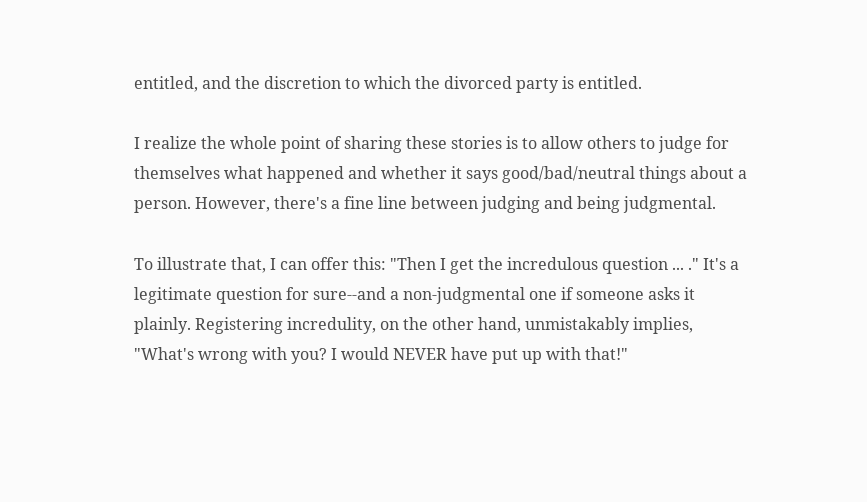entitled, and the discretion to which the divorced party is entitled.

I realize the whole point of sharing these stories is to allow others to judge for themselves what happened and whether it says good/bad/neutral things about a person. However, there's a fine line between judging and being judgmental.

To illustrate that, I can offer this: "Then I get the incredulous question ... ." It's a legitimate question for sure--and a non-judgmental one if someone asks it plainly. Registering incredulity, on the other hand, unmistakably implies, "What's wrong with you? I would NEVER have put up with that!"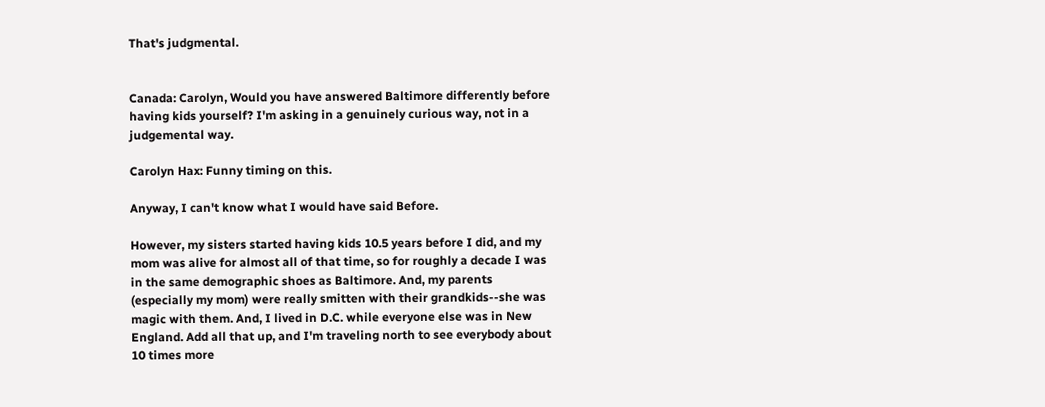That's judgmental.


Canada: Carolyn, Would you have answered Baltimore differently before having kids yourself? I'm asking in a genuinely curious way, not in a judgemental way.

Carolyn Hax: Funny timing on this.

Anyway, I can't know what I would have said Before.

However, my sisters started having kids 10.5 years before I did, and my mom was alive for almost all of that time, so for roughly a decade I was in the same demographic shoes as Baltimore. And, my parents (especially my mom) were really smitten with their grandkids--she was magic with them. And, I lived in D.C. while everyone else was in New England. Add all that up, and I'm traveling north to see everybody about 10 times more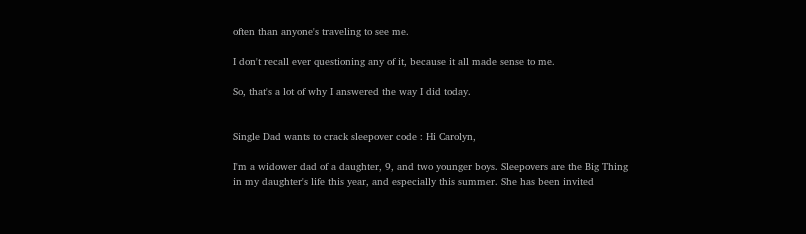often than anyone's traveling to see me.

I don't recall ever questioning any of it, because it all made sense to me.

So, that's a lot of why I answered the way I did today.


Single Dad wants to crack sleepover code : Hi Carolyn,

I'm a widower dad of a daughter, 9, and two younger boys. Sleepovers are the Big Thing in my daughter's life this year, and especially this summer. She has been invited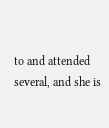to and attended several, and she is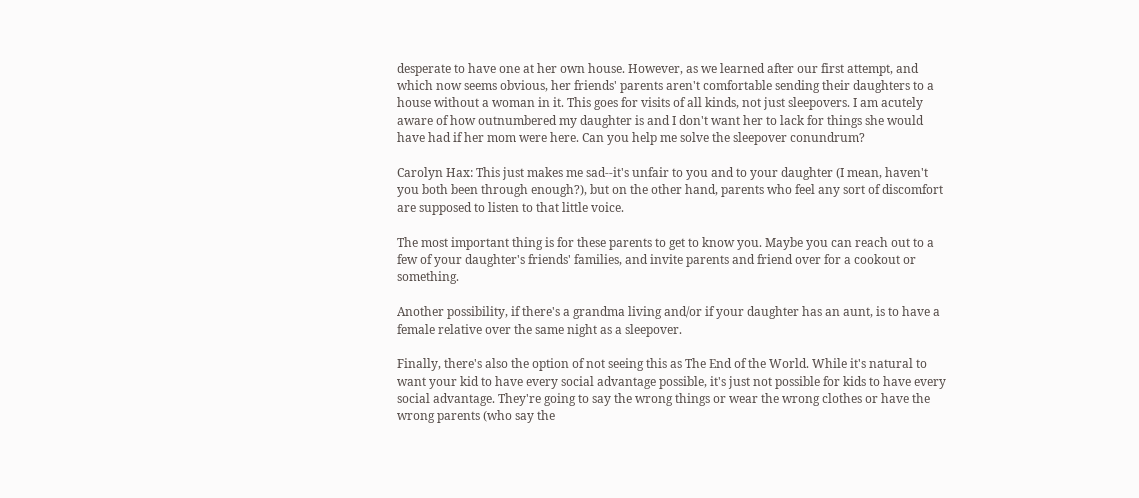desperate to have one at her own house. However, as we learned after our first attempt, and which now seems obvious, her friends' parents aren't comfortable sending their daughters to a house without a woman in it. This goes for visits of all kinds, not just sleepovers. I am acutely aware of how outnumbered my daughter is and I don't want her to lack for things she would have had if her mom were here. Can you help me solve the sleepover conundrum?

Carolyn Hax: This just makes me sad--it's unfair to you and to your daughter (I mean, haven't you both been through enough?), but on the other hand, parents who feel any sort of discomfort are supposed to listen to that little voice.

The most important thing is for these parents to get to know you. Maybe you can reach out to a few of your daughter's friends' families, and invite parents and friend over for a cookout or something.

Another possibility, if there's a grandma living and/or if your daughter has an aunt, is to have a female relative over the same night as a sleepover.

Finally, there's also the option of not seeing this as The End of the World. While it's natural to want your kid to have every social advantage possible, it's just not possible for kids to have every social advantage. They're going to say the wrong things or wear the wrong clothes or have the wrong parents (who say the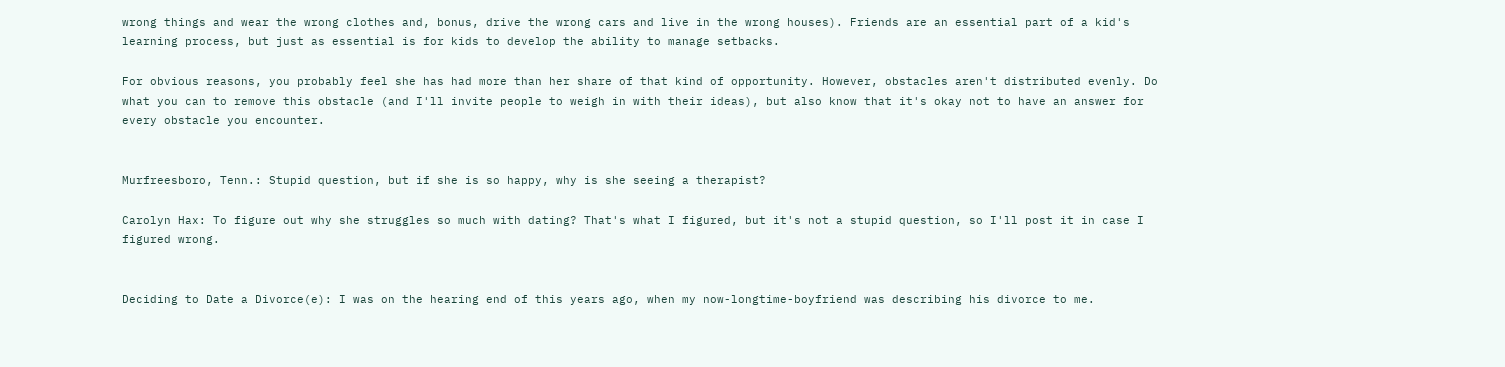wrong things and wear the wrong clothes and, bonus, drive the wrong cars and live in the wrong houses). Friends are an essential part of a kid's learning process, but just as essential is for kids to develop the ability to manage setbacks.

For obvious reasons, you probably feel she has had more than her share of that kind of opportunity. However, obstacles aren't distributed evenly. Do what you can to remove this obstacle (and I'll invite people to weigh in with their ideas), but also know that it's okay not to have an answer for every obstacle you encounter.


Murfreesboro, Tenn.: Stupid question, but if she is so happy, why is she seeing a therapist?

Carolyn Hax: To figure out why she struggles so much with dating? That's what I figured, but it's not a stupid question, so I'll post it in case I figured wrong.


Deciding to Date a Divorce(e): I was on the hearing end of this years ago, when my now-longtime-boyfriend was describing his divorce to me.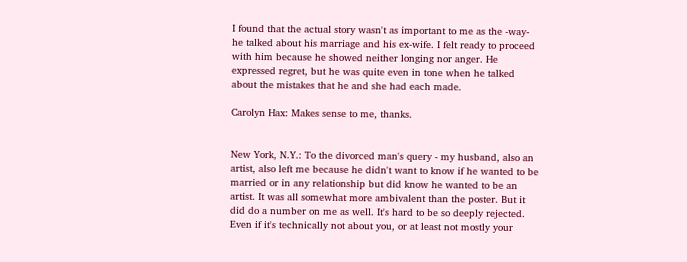I found that the actual story wasn't as important to me as the -way- he talked about his marriage and his ex-wife. I felt ready to proceed with him because he showed neither longing nor anger. He expressed regret, but he was quite even in tone when he talked about the mistakes that he and she had each made.

Carolyn Hax: Makes sense to me, thanks.


New York, N.Y.: To the divorced man's query - my husband, also an artist, also left me because he didn't want to know if he wanted to be married or in any relationship but did know he wanted to be an artist. It was all somewhat more ambivalent than the poster. But it did do a number on me as well. It's hard to be so deeply rejected. Even if it's technically not about you, or at least not mostly your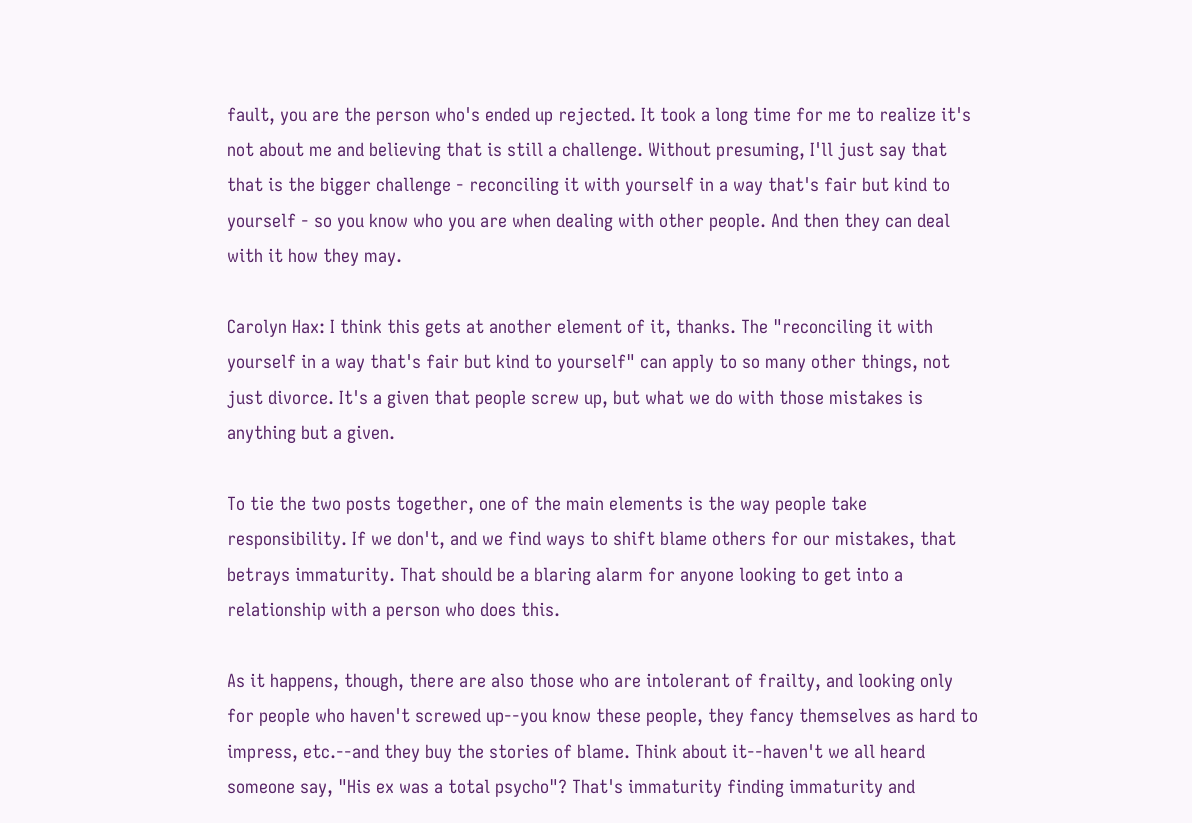fault, you are the person who's ended up rejected. It took a long time for me to realize it's not about me and believing that is still a challenge. Without presuming, I'll just say that that is the bigger challenge - reconciling it with yourself in a way that's fair but kind to yourself - so you know who you are when dealing with other people. And then they can deal with it how they may.

Carolyn Hax: I think this gets at another element of it, thanks. The "reconciling it with yourself in a way that's fair but kind to yourself" can apply to so many other things, not just divorce. It's a given that people screw up, but what we do with those mistakes is anything but a given.

To tie the two posts together, one of the main elements is the way people take responsibility. If we don't, and we find ways to shift blame others for our mistakes, that betrays immaturity. That should be a blaring alarm for anyone looking to get into a relationship with a person who does this.

As it happens, though, there are also those who are intolerant of frailty, and looking only for people who haven't screwed up--you know these people, they fancy themselves as hard to impress, etc.--and they buy the stories of blame. Think about it--haven't we all heard someone say, "His ex was a total psycho"? That's immaturity finding immaturity and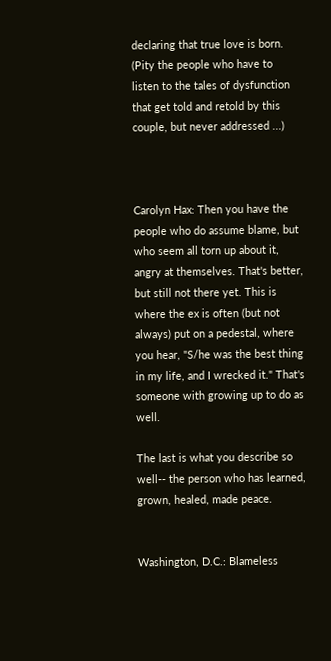declaring that true love is born. (Pity the people who have to listen to the tales of dysfunction that get told and retold by this couple, but never addressed ...)



Carolyn Hax: Then you have the people who do assume blame, but who seem all torn up about it, angry at themselves. That's better, but still not there yet. This is where the ex is often (but not always) put on a pedestal, where you hear, "S/he was the best thing in my life, and I wrecked it." That's someone with growing up to do as well.

The last is what you describe so well-- the person who has learned, grown, healed, made peace.


Washington, D.C.: Blameless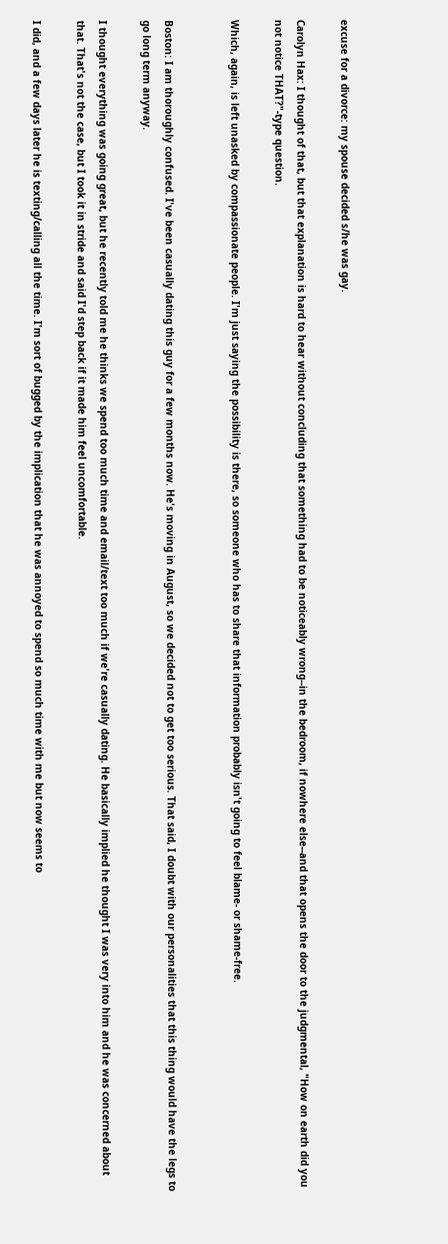excuse for a divorce: my spouse decided s/he was gay.

Carolyn Hax: I thought of that, but that explanation is hard to hear without concluding that something had to be noticeably wrong--in the bedroom, if nowhere else--and that opens the door to the judgmental, "How on earth did you not notice THAT?"-type question.

Which, again, is left unasked by compassionate people. I'm just saying the possibility is there, so someone who has to share that information probably isn't going to feel blame- or shame-free.


Boston: I am thoroughly confused. I've been casually dating this guy for a few months now. He's moving in August, so we decided not to get too serious. That said, I doubt with our personalities that this thing would have the legs to go long term anyway.

I thought everything was going great, but he recently told me he thinks we spend too much time and email/text too much if we're casually dating. He basically implied he thought I was very into him and he was concerned about that. That's not the case, but I took it in stride and said I'd step back if it made him feel uncomfortable.

I did, and a few days later he is texting/calling all the time. I'm sort of bugged by the implication that he was annoyed to spend so much time with me but now seems to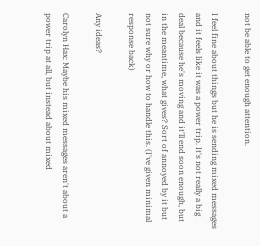not be able to get enough attention.

I feel fine about things but he is sending mixed messages and it feels like it was a power trip. It's not really a big deal because he's moving and it'll end soon enough, but in the meantime, what gives? Sort of annoyed by it but not sure why or how to handle this. (I've given minimal response back)

Any ideas?

Carolyn Hax: Maybe his mixed messages aren't about a power trip at all, but instead about mixed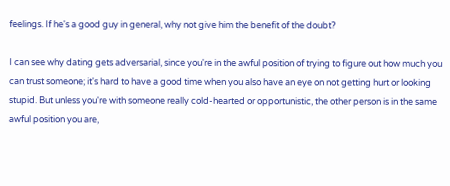feelings. If he's a good guy in general, why not give him the benefit of the doubt?

I can see why dating gets adversarial, since you're in the awful position of trying to figure out how much you can trust someone; it's hard to have a good time when you also have an eye on not getting hurt or looking stupid. But unless you're with someone really cold-hearted or opportunistic, the other person is in the same awful position you are,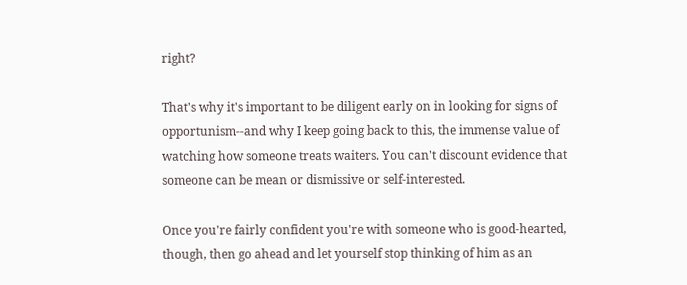right?

That's why it's important to be diligent early on in looking for signs of opportunism--and why I keep going back to this, the immense value of watching how someone treats waiters. You can't discount evidence that someone can be mean or dismissive or self-interested.

Once you're fairly confident you're with someone who is good-hearted, though, then go ahead and let yourself stop thinking of him as an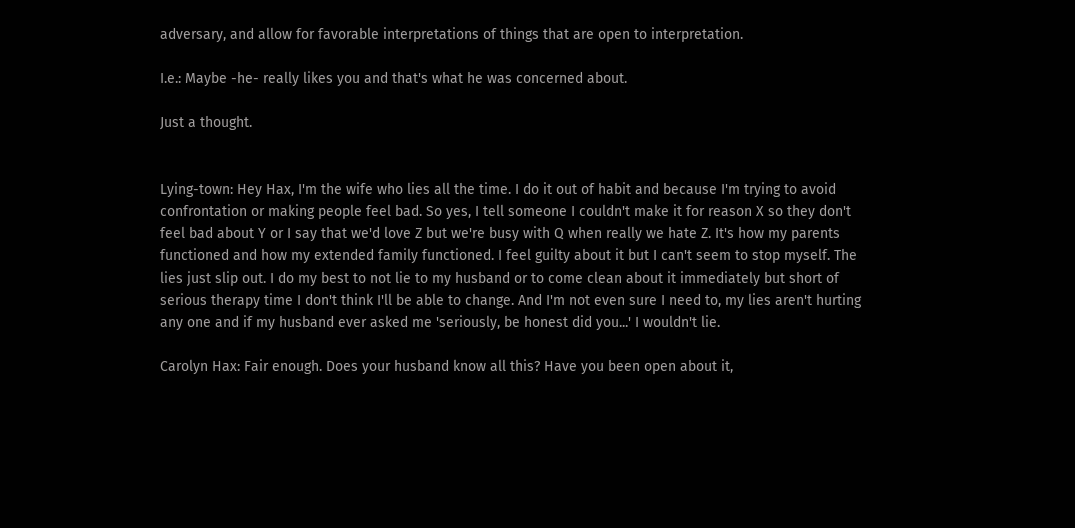adversary, and allow for favorable interpretations of things that are open to interpretation.

I.e.: Maybe -he- really likes you and that's what he was concerned about.

Just a thought.


Lying-town: Hey Hax, I'm the wife who lies all the time. I do it out of habit and because I'm trying to avoid confrontation or making people feel bad. So yes, I tell someone I couldn't make it for reason X so they don't feel bad about Y or I say that we'd love Z but we're busy with Q when really we hate Z. It's how my parents functioned and how my extended family functioned. I feel guilty about it but I can't seem to stop myself. The lies just slip out. I do my best to not lie to my husband or to come clean about it immediately but short of serious therapy time I don't think I'll be able to change. And I'm not even sure I need to, my lies aren't hurting any one and if my husband ever asked me 'seriously, be honest did you...' I wouldn't lie.

Carolyn Hax: Fair enough. Does your husband know all this? Have you been open about it,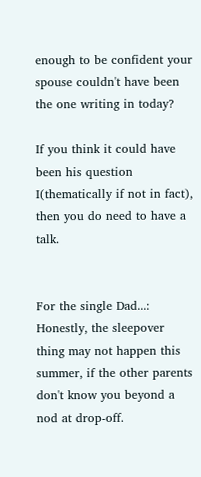enough to be confident your spouse couldn't have been the one writing in today?

If you think it could have been his question I(thematically if not in fact), then you do need to have a talk.


For the single Dad...: Honestly, the sleepover thing may not happen this summer, if the other parents don't know you beyond a nod at drop-off.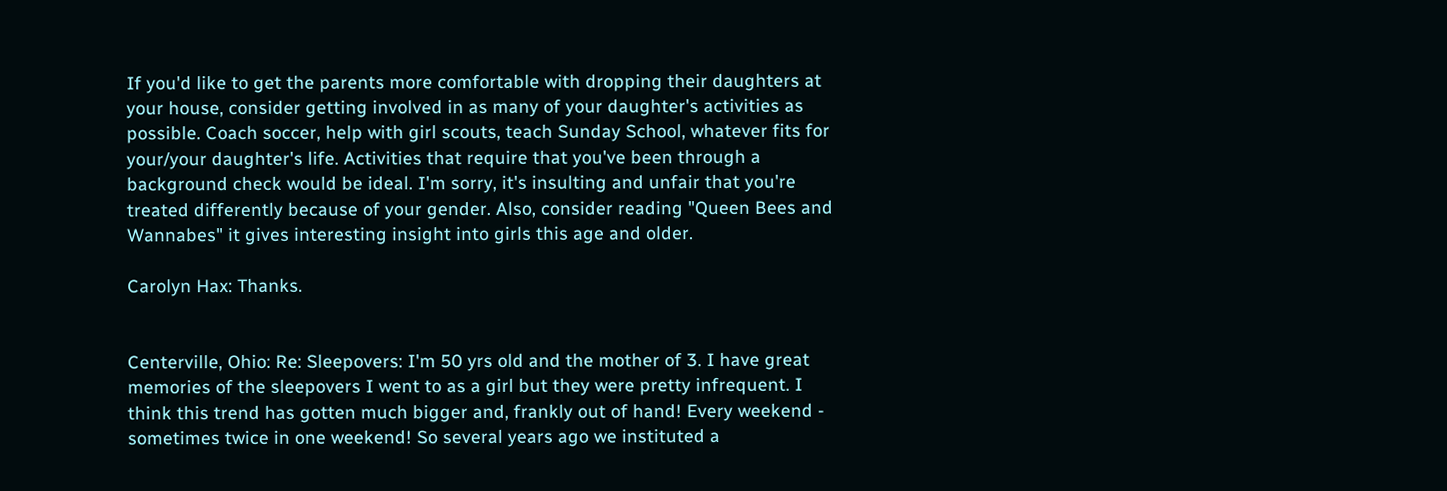If you'd like to get the parents more comfortable with dropping their daughters at your house, consider getting involved in as many of your daughter's activities as possible. Coach soccer, help with girl scouts, teach Sunday School, whatever fits for your/your daughter's life. Activities that require that you've been through a background check would be ideal. I'm sorry, it's insulting and unfair that you're treated differently because of your gender. Also, consider reading "Queen Bees and Wannabes" it gives interesting insight into girls this age and older.

Carolyn Hax: Thanks.


Centerville, Ohio: Re: Sleepovers: I'm 50 yrs old and the mother of 3. I have great memories of the sleepovers I went to as a girl but they were pretty infrequent. I think this trend has gotten much bigger and, frankly out of hand! Every weekend - sometimes twice in one weekend! So several years ago we instituted a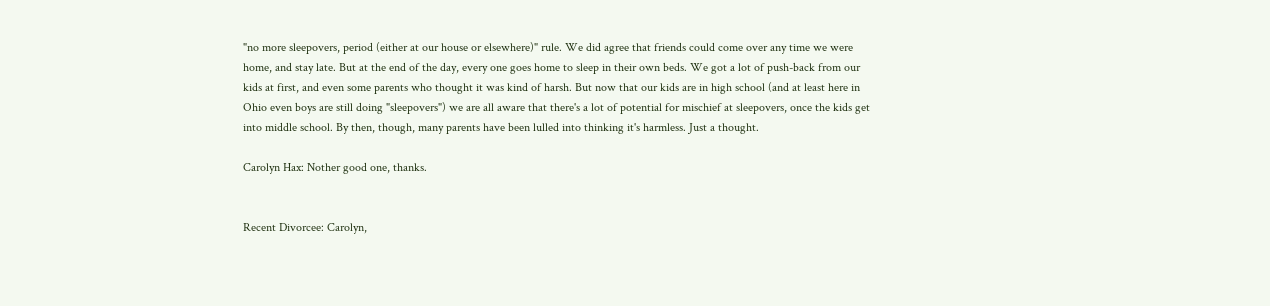"no more sleepovers, period (either at our house or elsewhere)" rule. We did agree that friends could come over any time we were home, and stay late. But at the end of the day, every one goes home to sleep in their own beds. We got a lot of push-back from our kids at first, and even some parents who thought it was kind of harsh. But now that our kids are in high school (and at least here in Ohio even boys are still doing "sleepovers") we are all aware that there's a lot of potential for mischief at sleepovers, once the kids get into middle school. By then, though, many parents have been lulled into thinking it's harmless. Just a thought.

Carolyn Hax: Nother good one, thanks.


Recent Divorcee: Carolyn,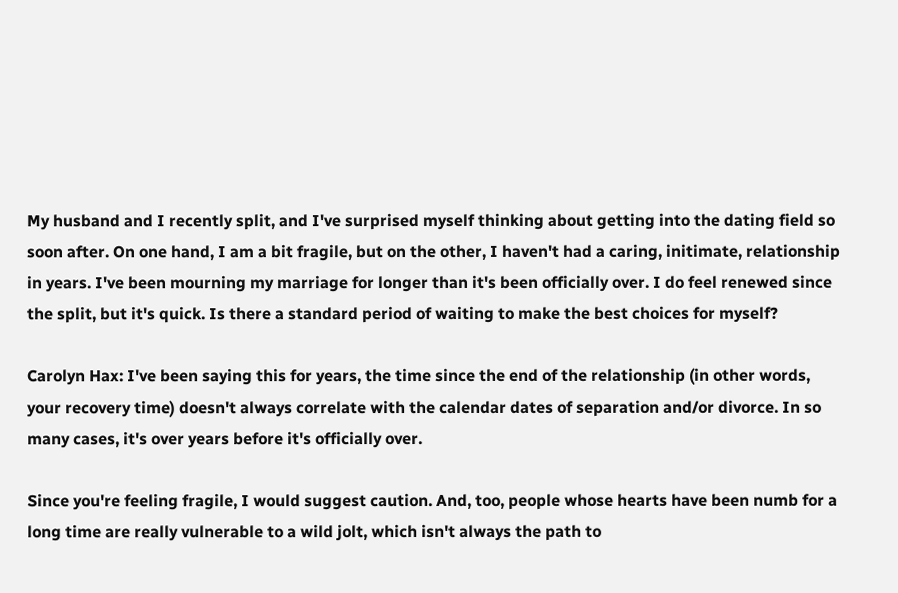My husband and I recently split, and I've surprised myself thinking about getting into the dating field so soon after. On one hand, I am a bit fragile, but on the other, I haven't had a caring, initimate, relationship in years. I've been mourning my marriage for longer than it's been officially over. I do feel renewed since the split, but it's quick. Is there a standard period of waiting to make the best choices for myself?

Carolyn Hax: I've been saying this for years, the time since the end of the relationship (in other words, your recovery time) doesn't always correlate with the calendar dates of separation and/or divorce. In so many cases, it's over years before it's officially over.

Since you're feeling fragile, I would suggest caution. And, too, people whose hearts have been numb for a long time are really vulnerable to a wild jolt, which isn't always the path to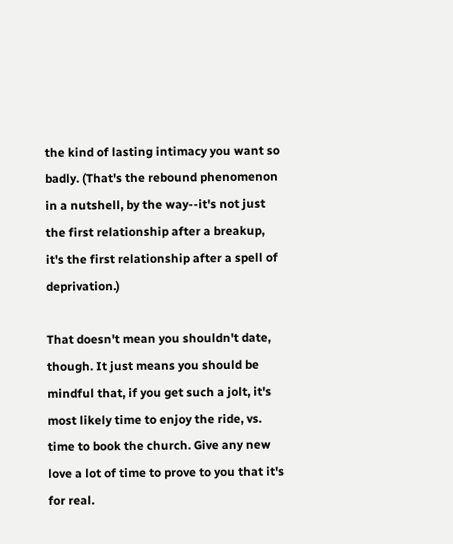the kind of lasting intimacy you want so badly. (That's the rebound phenomenon in a nutshell, by the way--it's not just the first relationship after a breakup, it's the first relationship after a spell of deprivation.)

That doesn't mean you shouldn't date, though. It just means you should be mindful that, if you get such a jolt, it's most likely time to enjoy the ride, vs. time to book the church. Give any new love a lot of time to prove to you that it's for real.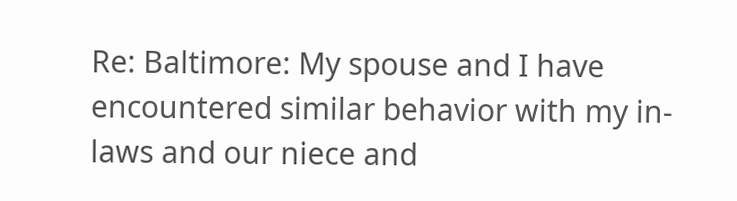Re: Baltimore: My spouse and I have encountered similar behavior with my in-laws and our niece and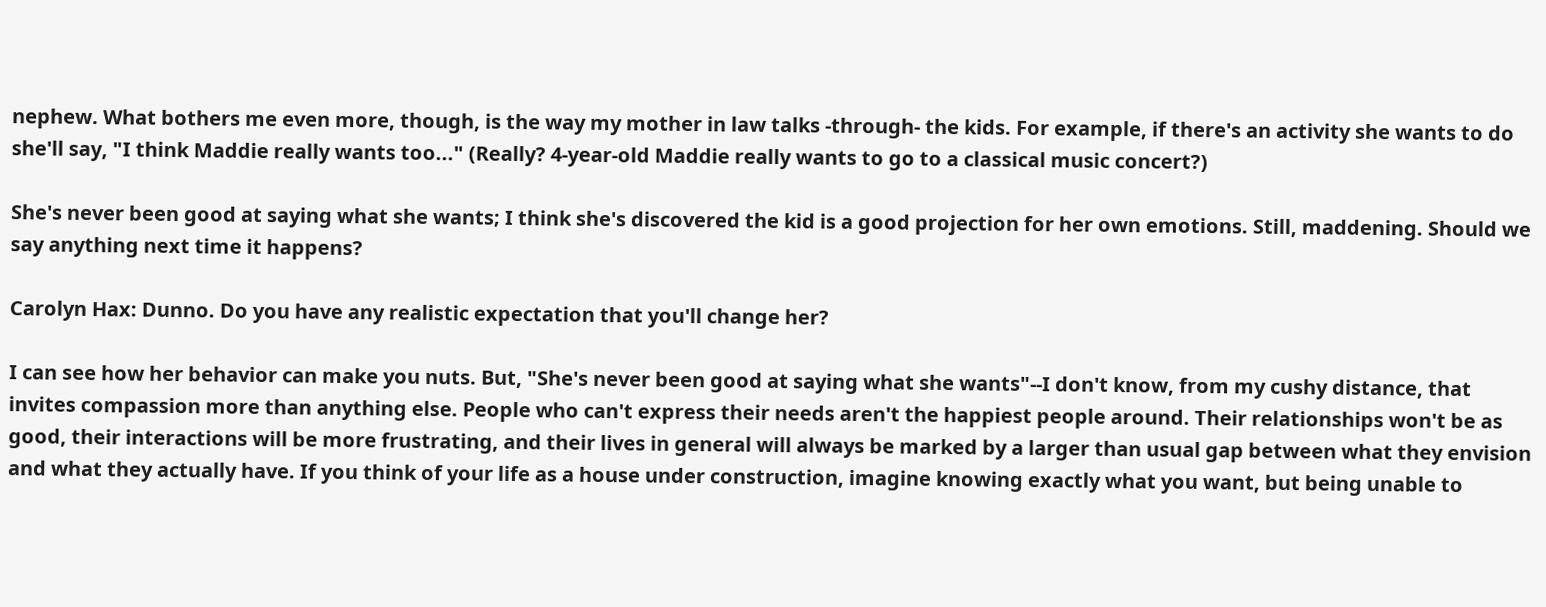nephew. What bothers me even more, though, is the way my mother in law talks -through- the kids. For example, if there's an activity she wants to do she'll say, "I think Maddie really wants too..." (Really? 4-year-old Maddie really wants to go to a classical music concert?)

She's never been good at saying what she wants; I think she's discovered the kid is a good projection for her own emotions. Still, maddening. Should we say anything next time it happens?

Carolyn Hax: Dunno. Do you have any realistic expectation that you'll change her?

I can see how her behavior can make you nuts. But, "She's never been good at saying what she wants"--I don't know, from my cushy distance, that invites compassion more than anything else. People who can't express their needs aren't the happiest people around. Their relationships won't be as good, their interactions will be more frustrating, and their lives in general will always be marked by a larger than usual gap between what they envision and what they actually have. If you think of your life as a house under construction, imagine knowing exactly what you want, but being unable to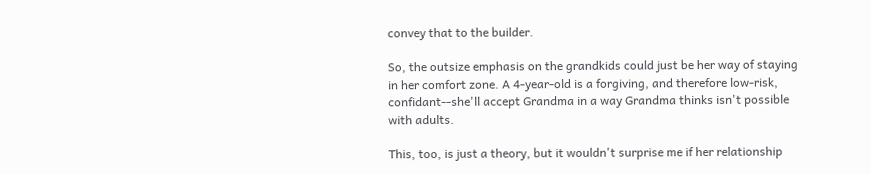convey that to the builder.

So, the outsize emphasis on the grandkids could just be her way of staying in her comfort zone. A 4-year-old is a forgiving, and therefore low-risk, confidant--she'll accept Grandma in a way Grandma thinks isn't possible with adults.

This, too, is just a theory, but it wouldn't surprise me if her relationship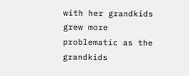with her grandkids grew more problematic as the grandkids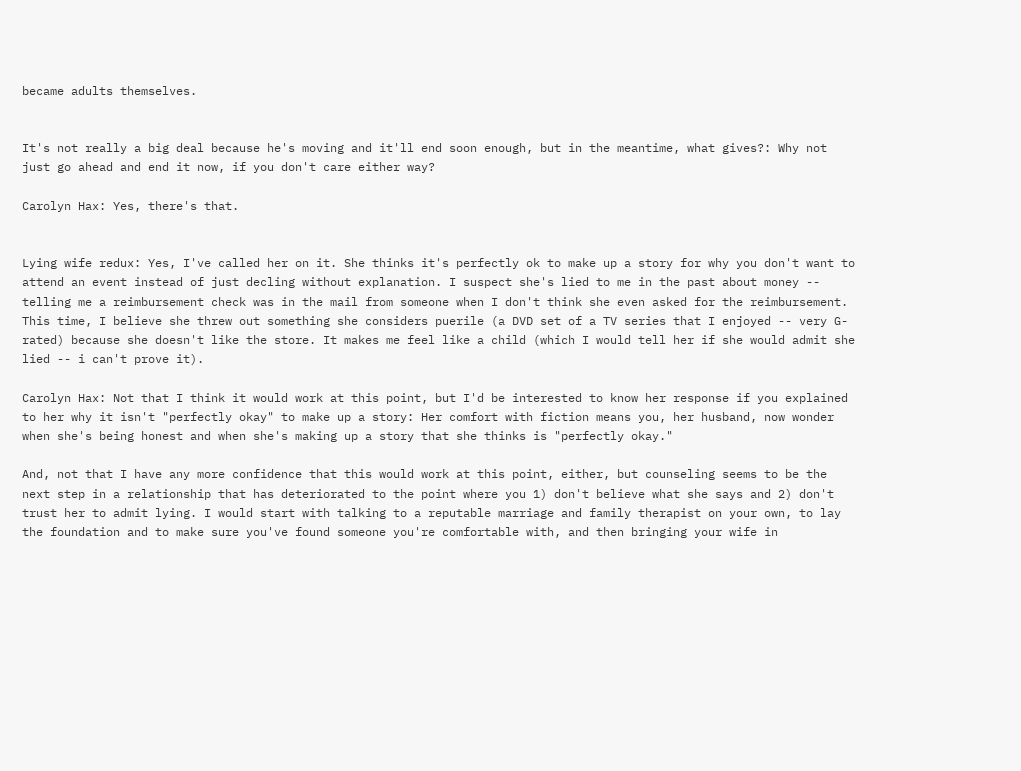became adults themselves.


It's not really a big deal because he's moving and it'll end soon enough, but in the meantime, what gives?: Why not just go ahead and end it now, if you don't care either way?

Carolyn Hax: Yes, there's that.


Lying wife redux: Yes, I've called her on it. She thinks it's perfectly ok to make up a story for why you don't want to attend an event instead of just decling without explanation. I suspect she's lied to me in the past about money -- telling me a reimbursement check was in the mail from someone when I don't think she even asked for the reimbursement. This time, I believe she threw out something she considers puerile (a DVD set of a TV series that I enjoyed -- very G-rated) because she doesn't like the store. It makes me feel like a child (which I would tell her if she would admit she lied -- i can't prove it).

Carolyn Hax: Not that I think it would work at this point, but I'd be interested to know her response if you explained to her why it isn't "perfectly okay" to make up a story: Her comfort with fiction means you, her husband, now wonder when she's being honest and when she's making up a story that she thinks is "perfectly okay."

And, not that I have any more confidence that this would work at this point, either, but counseling seems to be the next step in a relationship that has deteriorated to the point where you 1) don't believe what she says and 2) don't trust her to admit lying. I would start with talking to a reputable marriage and family therapist on your own, to lay the foundation and to make sure you've found someone you're comfortable with, and then bringing your wife in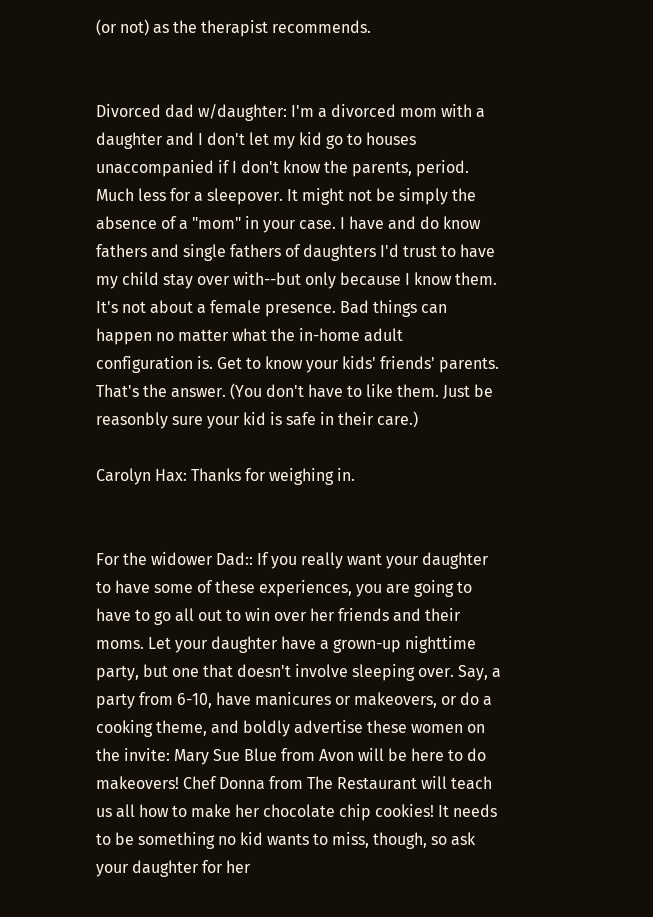(or not) as the therapist recommends.


Divorced dad w/daughter: I'm a divorced mom with a daughter and I don't let my kid go to houses unaccompanied if I don't know the parents, period. Much less for a sleepover. It might not be simply the absence of a "mom" in your case. I have and do know fathers and single fathers of daughters I'd trust to have my child stay over with--but only because I know them. It's not about a female presence. Bad things can happen no matter what the in-home adult configuration is. Get to know your kids' friends' parents. That's the answer. (You don't have to like them. Just be reasonbly sure your kid is safe in their care.)

Carolyn Hax: Thanks for weighing in.


For the widower Dad:: If you really want your daughter to have some of these experiences, you are going to have to go all out to win over her friends and their moms. Let your daughter have a grown-up nighttime party, but one that doesn't involve sleeping over. Say, a party from 6-10, have manicures or makeovers, or do a cooking theme, and boldly advertise these women on the invite: Mary Sue Blue from Avon will be here to do makeovers! Chef Donna from The Restaurant will teach us all how to make her chocolate chip cookies! It needs to be something no kid wants to miss, though, so ask your daughter for her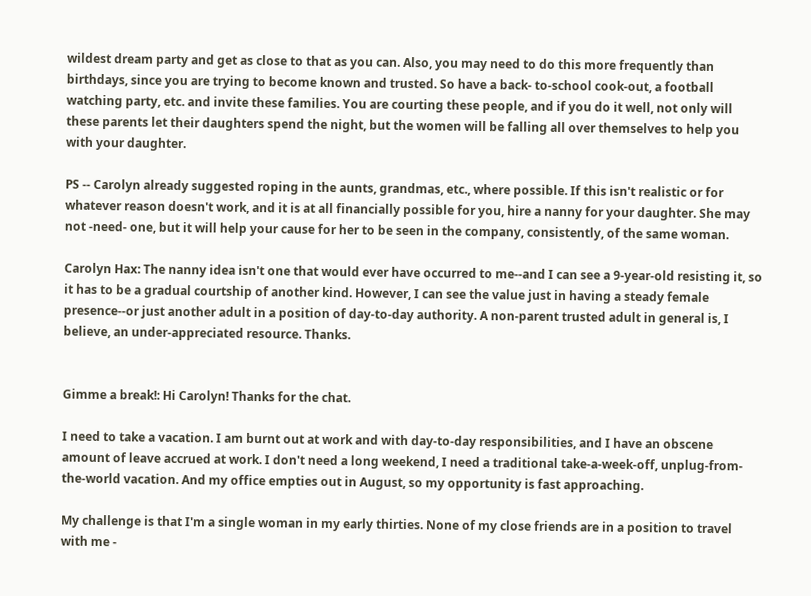wildest dream party and get as close to that as you can. Also, you may need to do this more frequently than birthdays, since you are trying to become known and trusted. So have a back- to-school cook-out, a football watching party, etc. and invite these families. You are courting these people, and if you do it well, not only will these parents let their daughters spend the night, but the women will be falling all over themselves to help you with your daughter.

PS -- Carolyn already suggested roping in the aunts, grandmas, etc., where possible. If this isn't realistic or for whatever reason doesn't work, and it is at all financially possible for you, hire a nanny for your daughter. She may not -need- one, but it will help your cause for her to be seen in the company, consistently, of the same woman.

Carolyn Hax: The nanny idea isn't one that would ever have occurred to me--and I can see a 9-year-old resisting it, so it has to be a gradual courtship of another kind. However, I can see the value just in having a steady female presence--or just another adult in a position of day-to-day authority. A non-parent trusted adult in general is, I believe, an under-appreciated resource. Thanks.


Gimme a break!: Hi Carolyn! Thanks for the chat.

I need to take a vacation. I am burnt out at work and with day-to-day responsibilities, and I have an obscene amount of leave accrued at work. I don't need a long weekend, I need a traditional take-a-week-off, unplug-from-the-world vacation. And my office empties out in August, so my opportunity is fast approaching.

My challenge is that I'm a single woman in my early thirties. None of my close friends are in a position to travel with me -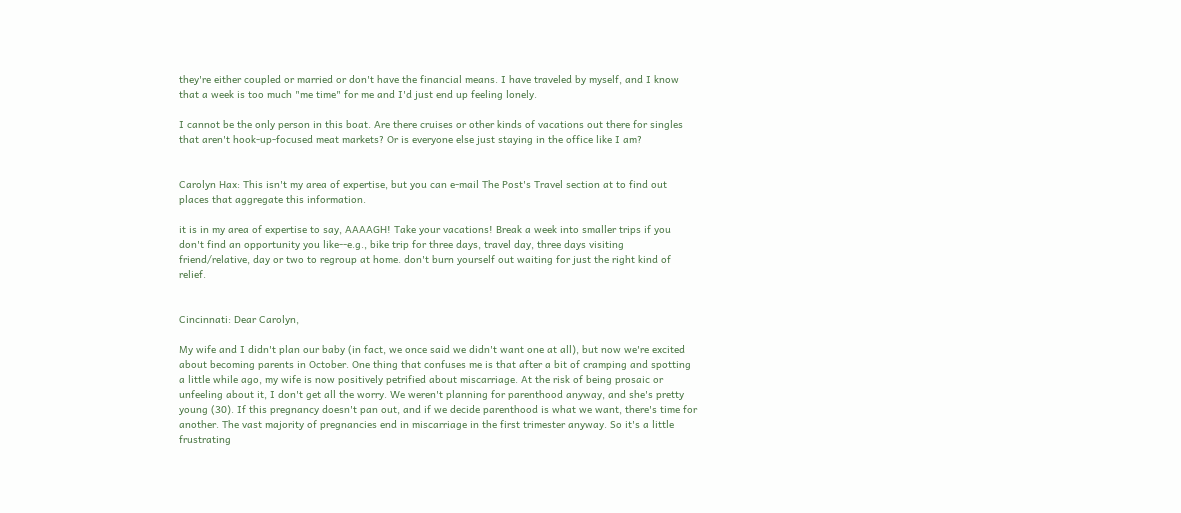they're either coupled or married or don't have the financial means. I have traveled by myself, and I know that a week is too much "me time" for me and I'd just end up feeling lonely.

I cannot be the only person in this boat. Are there cruises or other kinds of vacations out there for singles that aren't hook-up-focused meat markets? Or is everyone else just staying in the office like I am?


Carolyn Hax: This isn't my area of expertise, but you can e-mail The Post's Travel section at to find out places that aggregate this information.

it is in my area of expertise to say, AAAAGH! Take your vacations! Break a week into smaller trips if you don't find an opportunity you like--e.g., bike trip for three days, travel day, three days visiting friend/relative, day or two to regroup at home. don't burn yourself out waiting for just the right kind of relief.


Cincinnati: Dear Carolyn,

My wife and I didn't plan our baby (in fact, we once said we didn't want one at all), but now we're excited about becoming parents in October. One thing that confuses me is that after a bit of cramping and spotting a little while ago, my wife is now positively petrified about miscarriage. At the risk of being prosaic or unfeeling about it, I don't get all the worry. We weren't planning for parenthood anyway, and she's pretty young (30). If this pregnancy doesn't pan out, and if we decide parenthood is what we want, there's time for another. The vast majority of pregnancies end in miscarriage in the first trimester anyway. So it's a little frustrating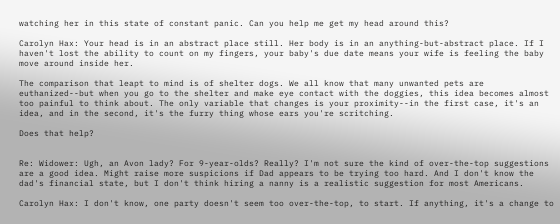watching her in this state of constant panic. Can you help me get my head around this?

Carolyn Hax: Your head is in an abstract place still. Her body is in an anything-but-abstract place. If I haven't lost the ability to count on my fingers, your baby's due date means your wife is feeling the baby move around inside her.

The comparison that leapt to mind is of shelter dogs. We all know that many unwanted pets are euthanized--but when you go to the shelter and make eye contact with the doggies, this idea becomes almost too painful to think about. The only variable that changes is your proximity--in the first case, it's an idea, and in the second, it's the furry thing whose ears you're scritching.

Does that help?


Re: Widower: Ugh, an Avon lady? For 9-year-olds? Really? I'm not sure the kind of over-the-top suggestions are a good idea. Might raise more suspicions if Dad appears to be trying too hard. And I don't know the dad's financial state, but I don't think hiring a nanny is a realistic suggestion for most Americans.

Carolyn Hax: I don't know, one party doesn't seem too over-the-top, to start. If anything, it's a change to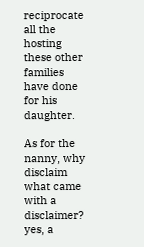reciprocate all the hosting these other families have done for his daughter.

As for the nanny, why disclaim what came with a disclaimer? yes, a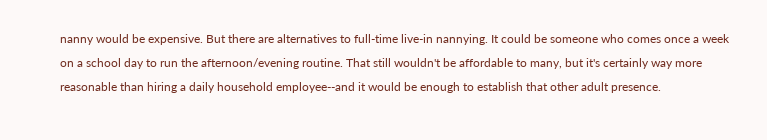nanny would be expensive. But there are alternatives to full-time live-in nannying. It could be someone who comes once a week on a school day to run the afternoon/evening routine. That still wouldn't be affordable to many, but it's certainly way more reasonable than hiring a daily household employee--and it would be enough to establish that other adult presence.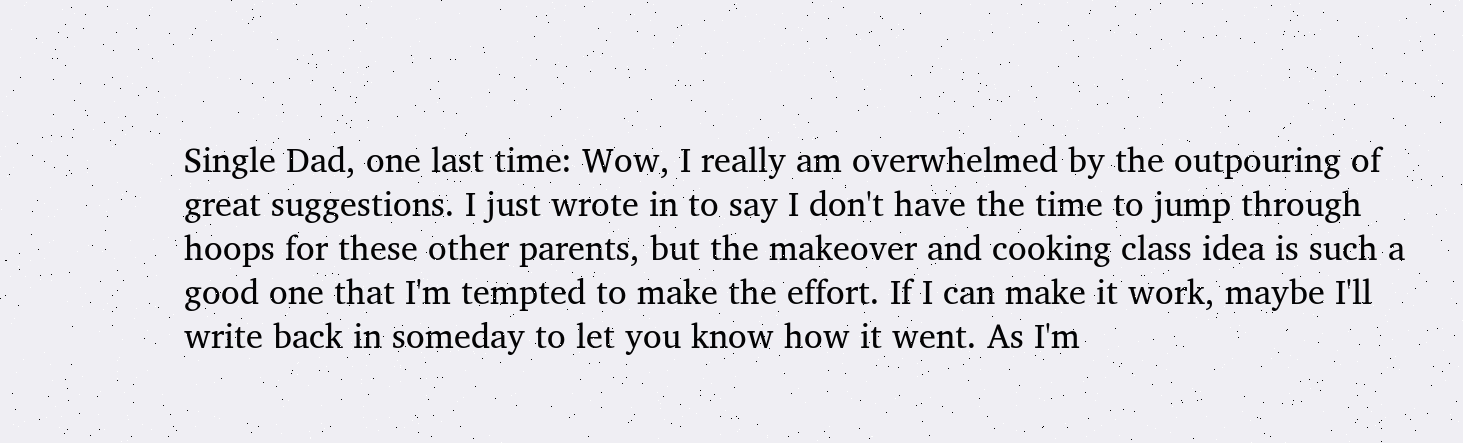Single Dad, one last time: Wow, I really am overwhelmed by the outpouring of great suggestions. I just wrote in to say I don't have the time to jump through hoops for these other parents, but the makeover and cooking class idea is such a good one that I'm tempted to make the effort. If I can make it work, maybe I'll write back in someday to let you know how it went. As I'm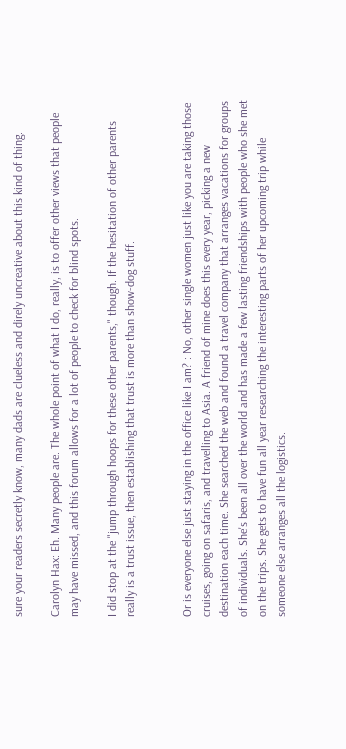sure your readers secretly know, many dads are clueless and direly uncreative about this kind of thing.

Carolyn Hax: Eh. Many people are. The whole point of what I do, really, is to offer other views that people may have missed, and this forum allows for a lot of people to check for blind spots.

I did stop at the "jump through hoops for these other parents," though. If the hesitation of other parents really is a trust issue, then establishing that trust is more than show-dog stuff.


Or is everyone else just staying in the office like I am? : No, other single women just like you are taking those cruises, going on safaris, and travelling to Asia. A friend of mine does this every year, picking a new destination each time. She searched the web and found a travel company that arranges vacations for groups of individuals. She's been all over the world and has made a few lasting friendships with people who she met on the trips. She gets to have fun all year researching the interesting parts of her upcoming trip while someone else arranges all the logistics.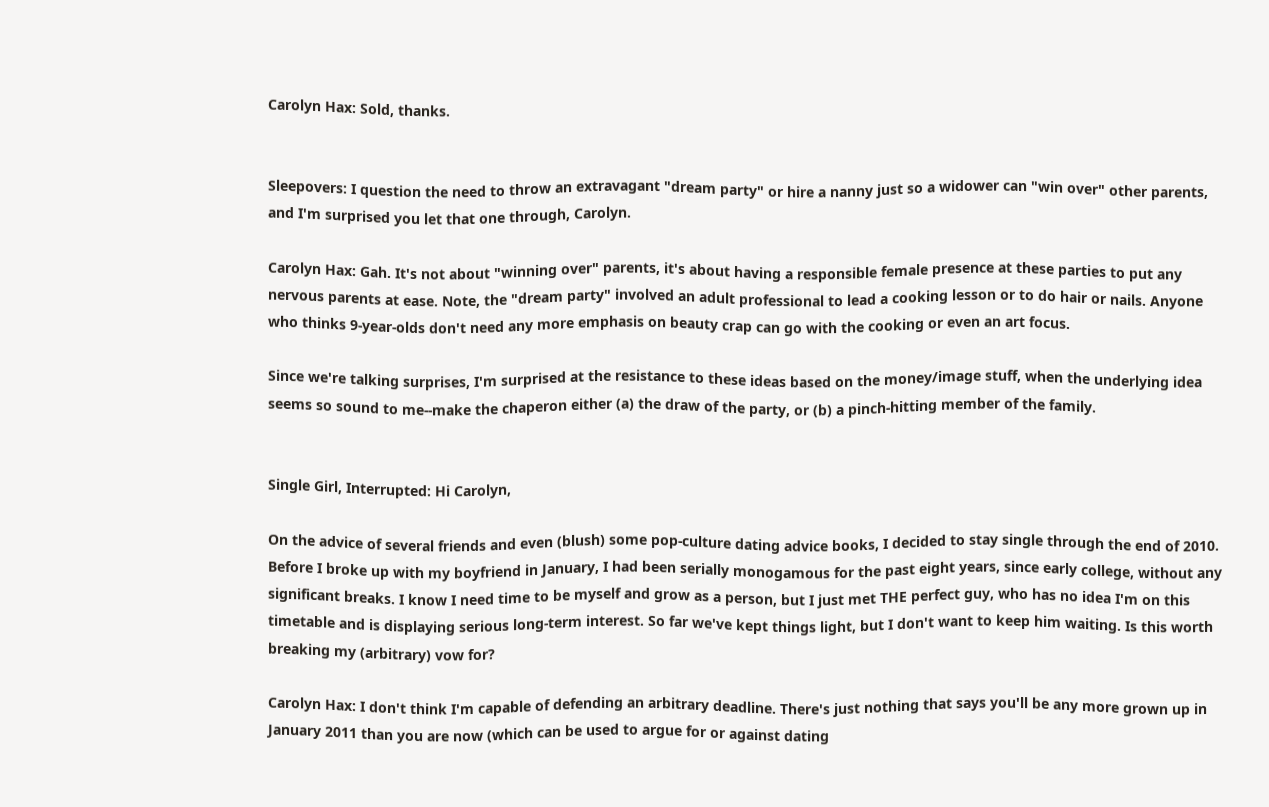Carolyn Hax: Sold, thanks.


Sleepovers: I question the need to throw an extravagant "dream party" or hire a nanny just so a widower can "win over" other parents, and I'm surprised you let that one through, Carolyn.

Carolyn Hax: Gah. It's not about "winning over" parents, it's about having a responsible female presence at these parties to put any nervous parents at ease. Note, the "dream party" involved an adult professional to lead a cooking lesson or to do hair or nails. Anyone who thinks 9-year-olds don't need any more emphasis on beauty crap can go with the cooking or even an art focus.

Since we're talking surprises, I'm surprised at the resistance to these ideas based on the money/image stuff, when the underlying idea seems so sound to me--make the chaperon either (a) the draw of the party, or (b) a pinch-hitting member of the family.


Single Girl, Interrupted: Hi Carolyn,

On the advice of several friends and even (blush) some pop-culture dating advice books, I decided to stay single through the end of 2010. Before I broke up with my boyfriend in January, I had been serially monogamous for the past eight years, since early college, without any significant breaks. I know I need time to be myself and grow as a person, but I just met THE perfect guy, who has no idea I'm on this timetable and is displaying serious long-term interest. So far we've kept things light, but I don't want to keep him waiting. Is this worth breaking my (arbitrary) vow for?

Carolyn Hax: I don't think I'm capable of defending an arbitrary deadline. There's just nothing that says you'll be any more grown up in January 2011 than you are now (which can be used to argue for or against dating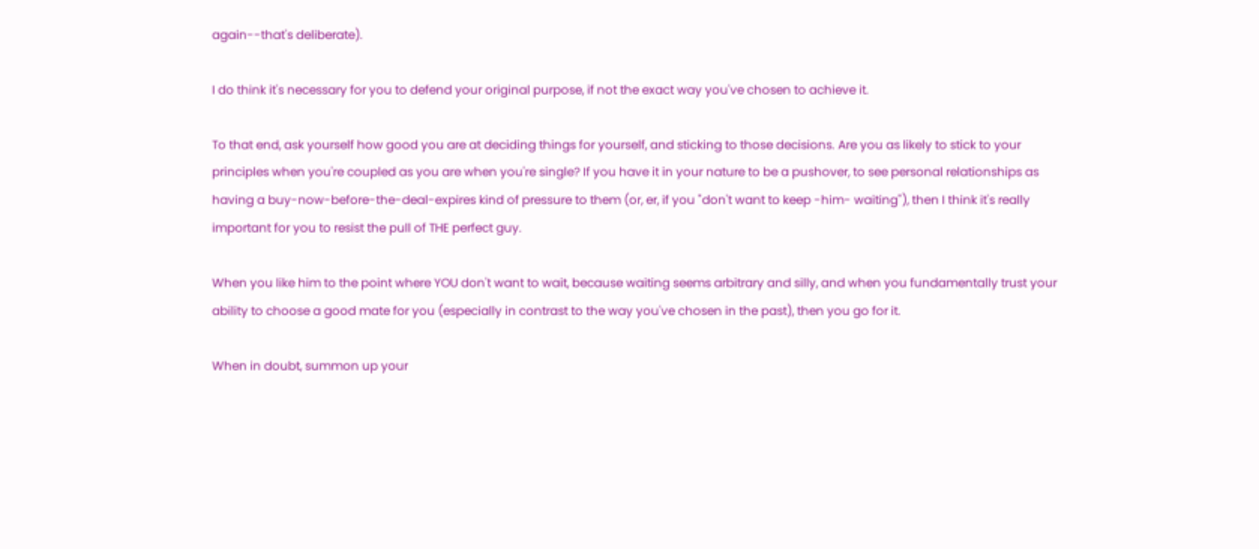again--that's deliberate).

I do think it's necessary for you to defend your original purpose, if not the exact way you've chosen to achieve it.

To that end, ask yourself how good you are at deciding things for yourself, and sticking to those decisions. Are you as likely to stick to your principles when you're coupled as you are when you're single? If you have it in your nature to be a pushover, to see personal relationships as having a buy-now-before-the-deal-expires kind of pressure to them (or, er, if you "don't want to keep -him- waiting"), then I think it's really important for you to resist the pull of THE perfect guy.

When you like him to the point where YOU don't want to wait, because waiting seems arbitrary and silly, and when you fundamentally trust your ability to choose a good mate for you (especially in contrast to the way you've chosen in the past), then you go for it.

When in doubt, summon up your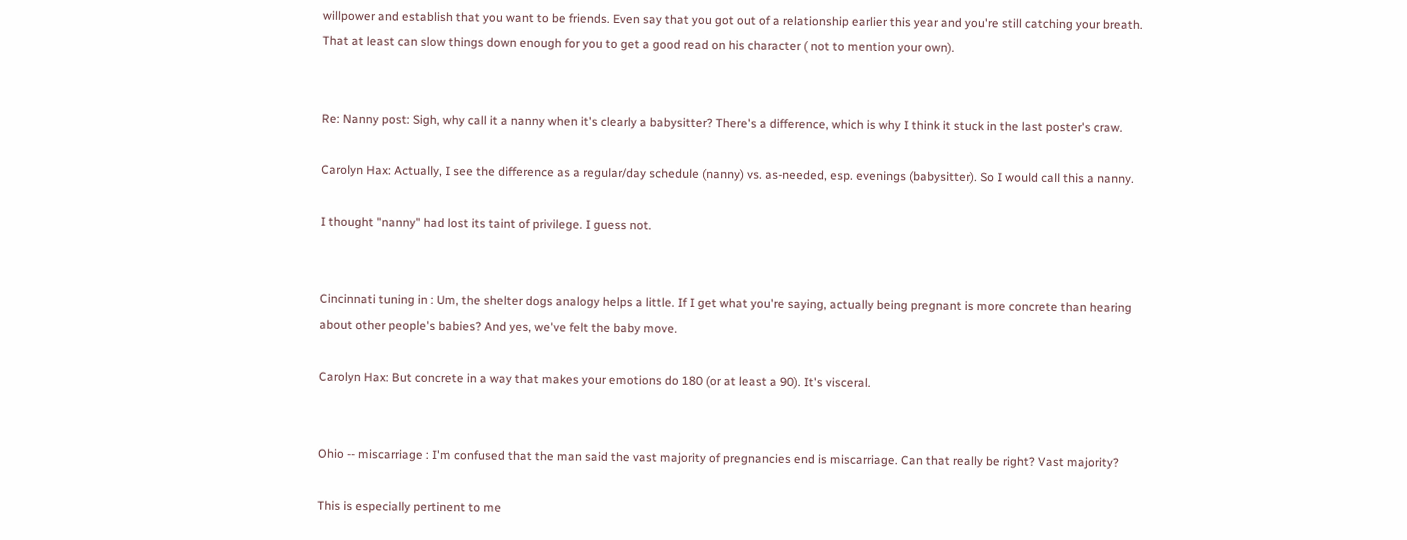willpower and establish that you want to be friends. Even say that you got out of a relationship earlier this year and you're still catching your breath. That at least can slow things down enough for you to get a good read on his character ( not to mention your own).


Re: Nanny post: Sigh, why call it a nanny when it's clearly a babysitter? There's a difference, which is why I think it stuck in the last poster's craw.

Carolyn Hax: Actually, I see the difference as a regular/day schedule (nanny) vs. as-needed, esp. evenings (babysitter). So I would call this a nanny.

I thought "nanny" had lost its taint of privilege. I guess not.


Cincinnati tuning in : Um, the shelter dogs analogy helps a little. If I get what you're saying, actually being pregnant is more concrete than hearing about other people's babies? And yes, we've felt the baby move.

Carolyn Hax: But concrete in a way that makes your emotions do 180 (or at least a 90). It's visceral.


Ohio -- miscarriage : I'm confused that the man said the vast majority of pregnancies end is miscarriage. Can that really be right? Vast majority?

This is especially pertinent to me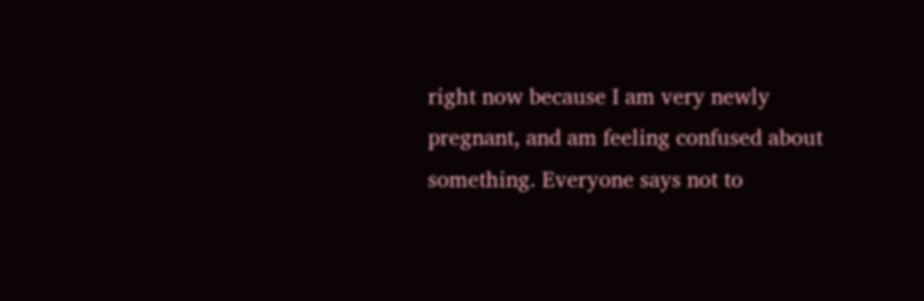right now because I am very newly pregnant, and am feeling confused about something. Everyone says not to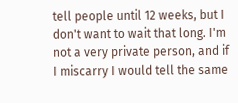tell people until 12 weeks, but I don't want to wait that long. I'm not a very private person, and if I miscarry I would tell the same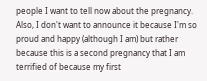people I want to tell now about the pregnancy. Also, I don't want to announce it because I'm so proud and happy (although I am) but rather because this is a second pregnancy that I am terrified of because my first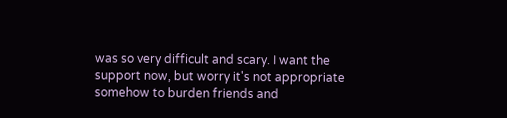was so very difficult and scary. I want the support now, but worry it's not appropriate somehow to burden friends and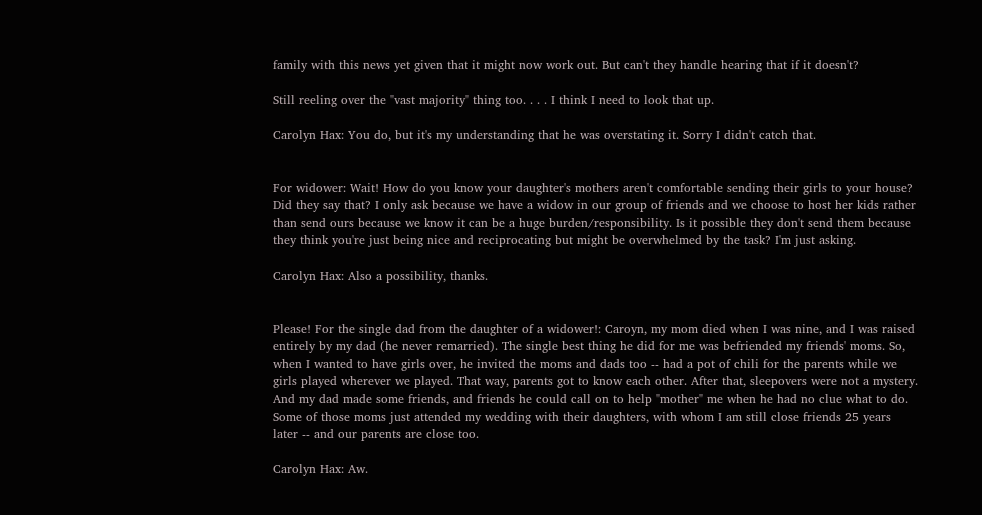family with this news yet given that it might now work out. But can't they handle hearing that if it doesn't?

Still reeling over the "vast majority" thing too. . . . I think I need to look that up.

Carolyn Hax: You do, but it's my understanding that he was overstating it. Sorry I didn't catch that.


For widower: Wait! How do you know your daughter's mothers aren't comfortable sending their girls to your house? Did they say that? I only ask because we have a widow in our group of friends and we choose to host her kids rather than send ours because we know it can be a huge burden/responsibility. Is it possible they don't send them because they think you're just being nice and reciprocating but might be overwhelmed by the task? I'm just asking.

Carolyn Hax: Also a possibility, thanks.


Please! For the single dad from the daughter of a widower!: Caroyn, my mom died when I was nine, and I was raised entirely by my dad (he never remarried). The single best thing he did for me was befriended my friends' moms. So, when I wanted to have girls over, he invited the moms and dads too -- had a pot of chili for the parents while we girls played wherever we played. That way, parents got to know each other. After that, sleepovers were not a mystery. And my dad made some friends, and friends he could call on to help "mother" me when he had no clue what to do. Some of those moms just attended my wedding with their daughters, with whom I am still close friends 25 years later -- and our parents are close too.

Carolyn Hax: Aw.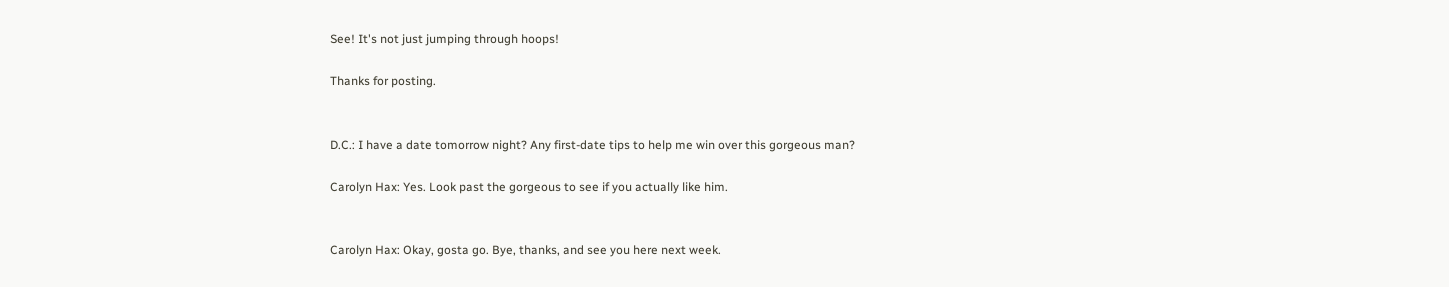See! It's not just jumping through hoops!

Thanks for posting.


D.C.: I have a date tomorrow night? Any first-date tips to help me win over this gorgeous man?

Carolyn Hax: Yes. Look past the gorgeous to see if you actually like him.


Carolyn Hax: Okay, gosta go. Bye, thanks, and see you here next week.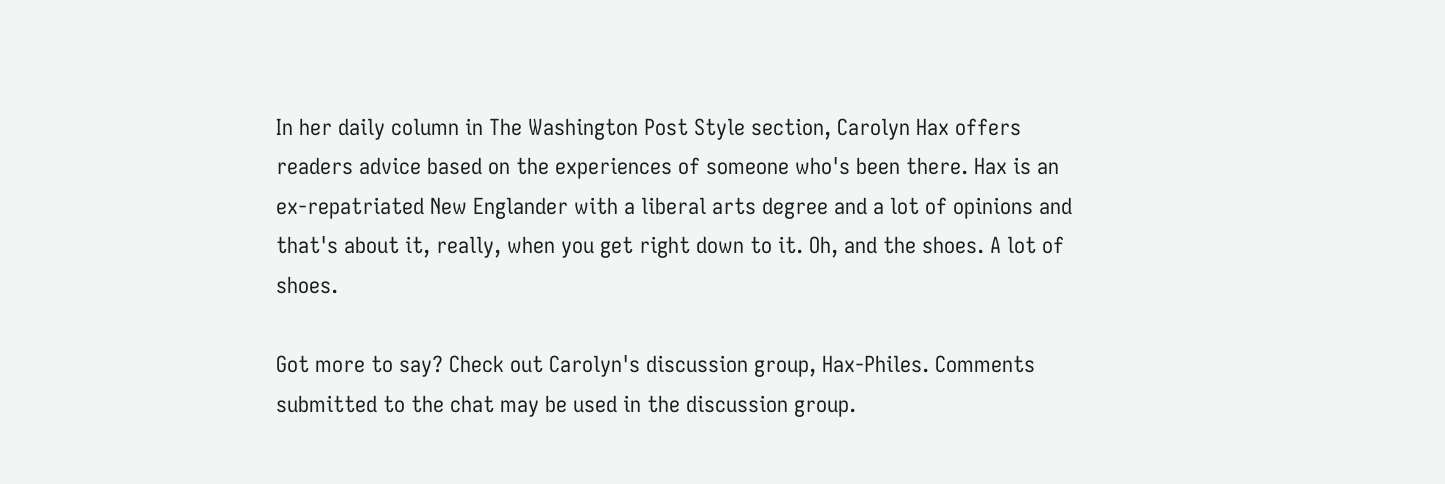In her daily column in The Washington Post Style section, Carolyn Hax offers readers advice based on the experiences of someone who's been there. Hax is an ex-repatriated New Englander with a liberal arts degree and a lot of opinions and that's about it, really, when you get right down to it. Oh, and the shoes. A lot of shoes.

Got more to say? Check out Carolyn's discussion group, Hax-Philes. Comments submitted to the chat may be used in the discussion group.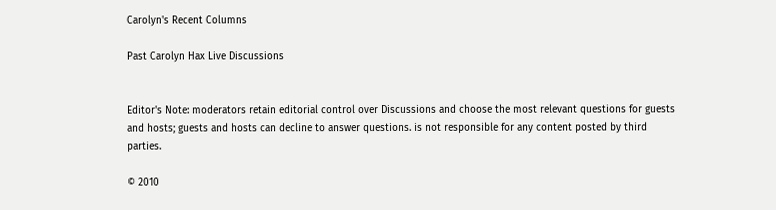Carolyn's Recent Columns

Past Carolyn Hax Live Discussions


Editor's Note: moderators retain editorial control over Discussions and choose the most relevant questions for guests and hosts; guests and hosts can decline to answer questions. is not responsible for any content posted by third parties.

© 2010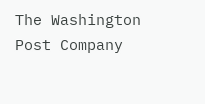The Washington Post Company